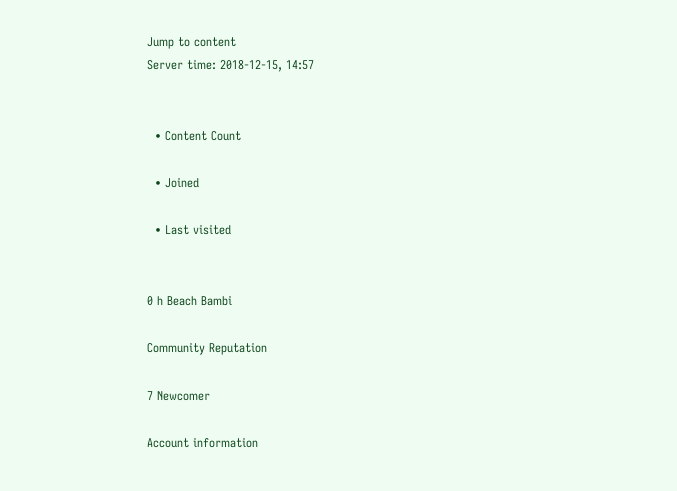Jump to content
Server time: 2018-12-15, 14:57


  • Content Count

  • Joined

  • Last visited


0 h Beach Bambi

Community Reputation

7 Newcomer

Account information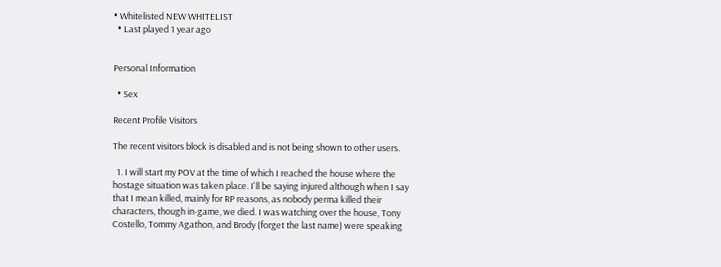• Whitelisted NEW WHITELIST
  • Last played 1 year ago


Personal Information

  • Sex

Recent Profile Visitors

The recent visitors block is disabled and is not being shown to other users.

  1. I will start my POV at the time of which I reached the house where the hostage situation was taken place. I'll be saying injured although when I say that I mean killed, mainly for RP reasons, as nobody perma killed their characters, though in-game, we died. I was watching over the house, Tony Costello, Tommy Agathon, and Brody (forget the last name) were speaking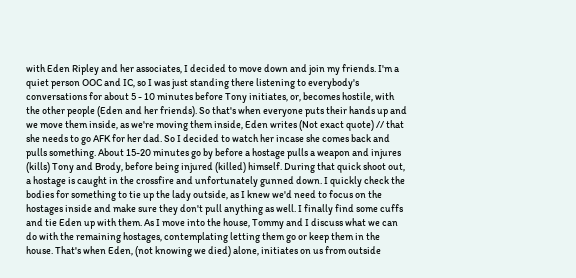with Eden Ripley and her associates, I decided to move down and join my friends. I'm a quiet person OOC and IC, so I was just standing there listening to everybody's conversations for about 5 - 10 minutes before Tony initiates, or, becomes hostile, with the other people (Eden and her friends). So that's when everyone puts their hands up and we move them inside, as we're moving them inside, Eden writes (Not exact quote) // that she needs to go AFK for her dad. So I decided to watch her incase she comes back and pulls something. About 15-20 minutes go by before a hostage pulls a weapon and injures (kills) Tony and Brody, before being injured (killed) himself. During that quick shoot out, a hostage is caught in the crossfire and unfortunately gunned down. I quickly check the bodies for something to tie up the lady outside, as I knew we'd need to focus on the hostages inside and make sure they don't pull anything as well. I finally find some cuffs and tie Eden up with them. As I move into the house, Tommy and I discuss what we can do with the remaining hostages, contemplating letting them go or keep them in the house. That's when Eden, (not knowing we died) alone, initiates on us from outside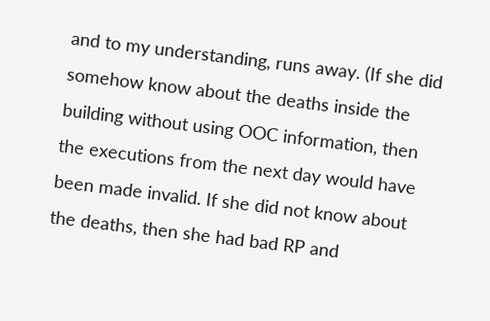and to my understanding, runs away. (If she did somehow know about the deaths inside the building without using OOC information, then the executions from the next day would have been made invalid. If she did not know about the deaths, then she had bad RP and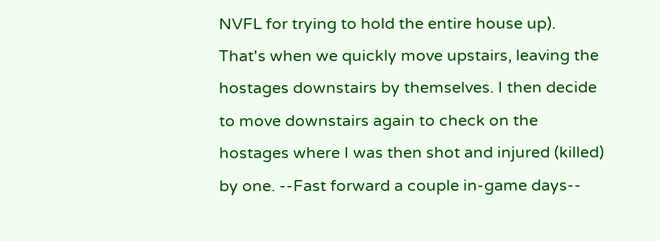NVFL for trying to hold the entire house up). That's when we quickly move upstairs, leaving the hostages downstairs by themselves. I then decide to move downstairs again to check on the hostages where I was then shot and injured (killed) by one. --Fast forward a couple in-game days--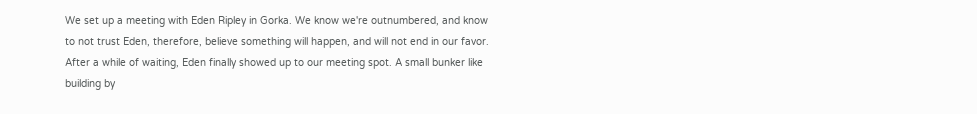We set up a meeting with Eden Ripley in Gorka. We know we're outnumbered, and know to not trust Eden, therefore, believe something will happen, and will not end in our favor. After a while of waiting, Eden finally showed up to our meeting spot. A small bunker like building by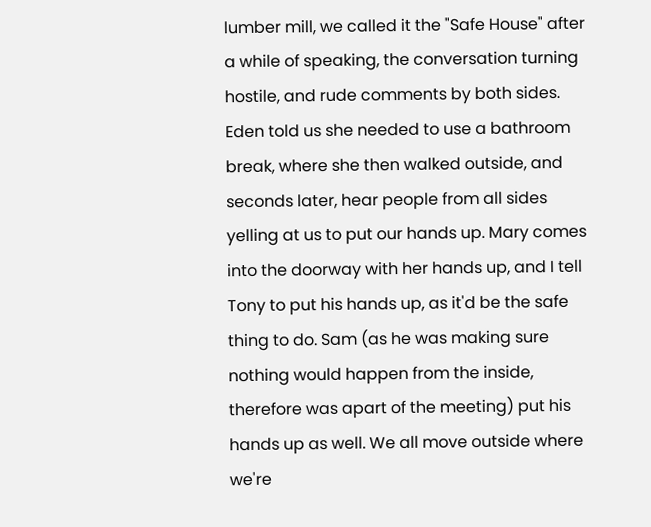lumber mill, we called it the "Safe House" after a while of speaking, the conversation turning hostile, and rude comments by both sides. Eden told us she needed to use a bathroom break, where she then walked outside, and seconds later, hear people from all sides yelling at us to put our hands up. Mary comes into the doorway with her hands up, and I tell Tony to put his hands up, as it'd be the safe thing to do. Sam (as he was making sure nothing would happen from the inside, therefore was apart of the meeting) put his hands up as well. We all move outside where we're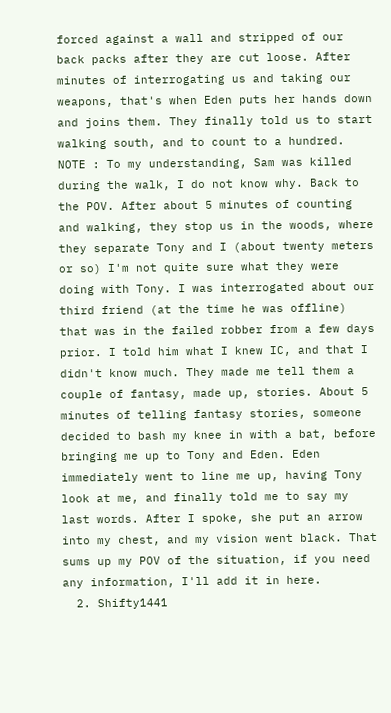forced against a wall and stripped of our back packs after they are cut loose. After minutes of interrogating us and taking our weapons, that's when Eden puts her hands down and joins them. They finally told us to start walking south, and to count to a hundred. NOTE : To my understanding, Sam was killed during the walk, I do not know why. Back to the POV. After about 5 minutes of counting and walking, they stop us in the woods, where they separate Tony and I (about twenty meters or so) I'm not quite sure what they were doing with Tony. I was interrogated about our third friend (at the time he was offline) that was in the failed robber from a few days prior. I told him what I knew IC, and that I didn't know much. They made me tell them a couple of fantasy, made up, stories. About 5 minutes of telling fantasy stories, someone decided to bash my knee in with a bat, before bringing me up to Tony and Eden. Eden immediately went to line me up, having Tony look at me, and finally told me to say my last words. After I spoke, she put an arrow into my chest, and my vision went black. That sums up my POV of the situation, if you need any information, I'll add it in here.
  2. Shifty1441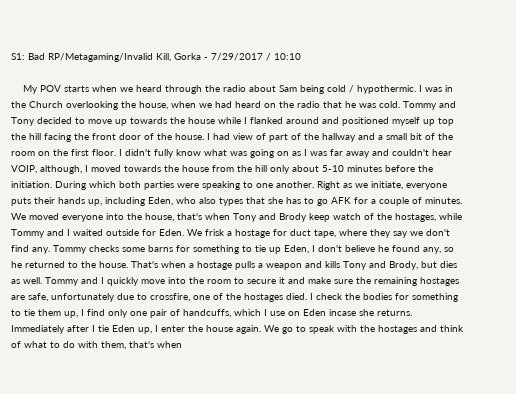S1: Bad RP/Metagaming/Invalid Kill, Gorka - 7/29/2017 / 10:10

    My POV starts when we heard through the radio about Sam being cold / hypothermic. I was in the Church overlooking the house, when we had heard on the radio that he was cold. Tommy and Tony decided to move up towards the house while I flanked around and positioned myself up top the hill facing the front door of the house. I had view of part of the hallway and a small bit of the room on the first floor. I didn't fully know what was going on as I was far away and couldn't hear VOIP, although, I moved towards the house from the hill only about 5-10 minutes before the initiation. During which both parties were speaking to one another. Right as we initiate, everyone puts their hands up, including Eden, who also types that she has to go AFK for a couple of minutes. We moved everyone into the house, that's when Tony and Brody keep watch of the hostages, while Tommy and I waited outside for Eden. We frisk a hostage for duct tape, where they say we don't find any. Tommy checks some barns for something to tie up Eden, I don't believe he found any, so he returned to the house. That's when a hostage pulls a weapon and kills Tony and Brody, but dies as well. Tommy and I quickly move into the room to secure it and make sure the remaining hostages are safe, unfortunately due to crossfire, one of the hostages died. I check the bodies for something to tie them up, I find only one pair of handcuffs, which I use on Eden incase she returns. Immediately after I tie Eden up, I enter the house again. We go to speak with the hostages and think of what to do with them, that's when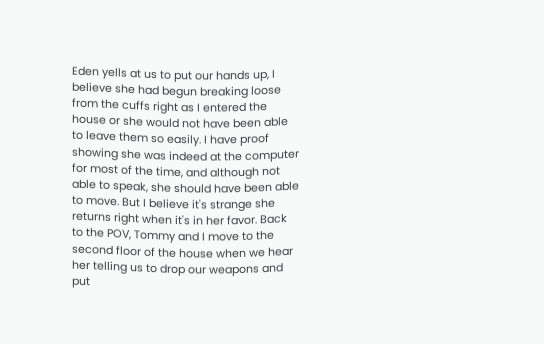Eden yells at us to put our hands up, I believe she had begun breaking loose from the cuffs right as I entered the house or she would not have been able to leave them so easily. I have proof showing she was indeed at the computer for most of the time, and although not able to speak, she should have been able to move. But I believe it's strange she returns right when it's in her favor. Back to the POV, Tommy and I move to the second floor of the house when we hear her telling us to drop our weapons and put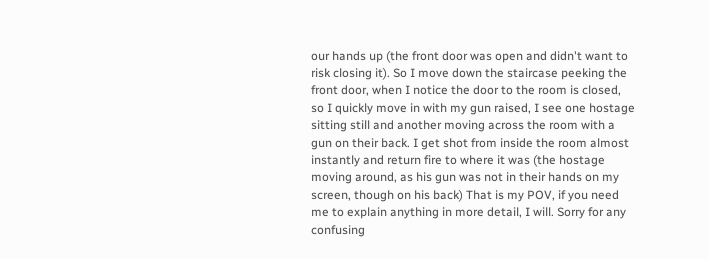our hands up (the front door was open and didn't want to risk closing it). So I move down the staircase peeking the front door, when I notice the door to the room is closed, so I quickly move in with my gun raised, I see one hostage sitting still and another moving across the room with a gun on their back. I get shot from inside the room almost instantly and return fire to where it was (the hostage moving around, as his gun was not in their hands on my screen, though on his back) That is my POV, if you need me to explain anything in more detail, I will. Sorry for any confusing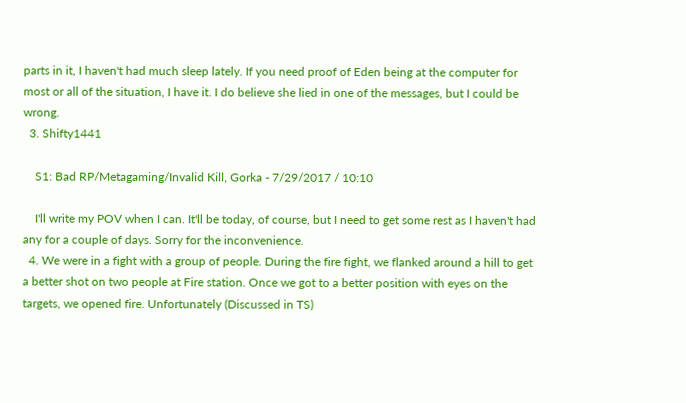parts in it, I haven't had much sleep lately. If you need proof of Eden being at the computer for most or all of the situation, I have it. I do believe she lied in one of the messages, but I could be wrong.
  3. Shifty1441

    S1: Bad RP/Metagaming/Invalid Kill, Gorka - 7/29/2017 / 10:10

    I'll write my POV when I can. It'll be today, of course, but I need to get some rest as I haven't had any for a couple of days. Sorry for the inconvenience.
  4. We were in a fight with a group of people. During the fire fight, we flanked around a hill to get a better shot on two people at Fire station. Once we got to a better position with eyes on the targets, we opened fire. Unfortunately (Discussed in TS)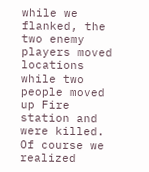while we flanked, the two enemy players moved locations while two people moved up Fire station and were killed. Of course we realized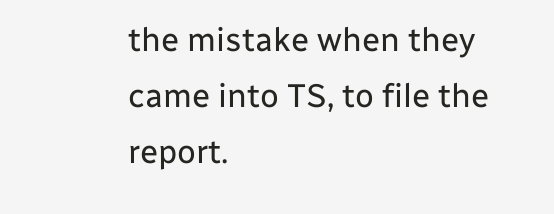the mistake when they came into TS, to file the report.